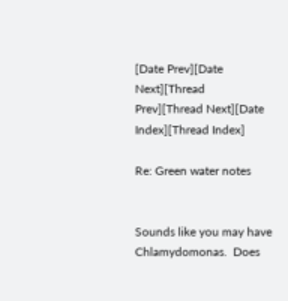[Date Prev][Date Next][Thread Prev][Thread Next][Date Index][Thread Index]

Re: Green water notes


Sounds like you may have Chlamydomonas.  Does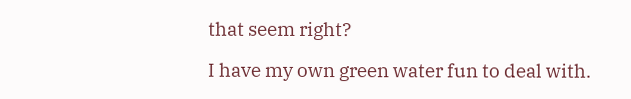that seem right?

I have my own green water fun to deal with.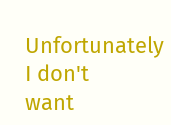Unfortunately I don't
want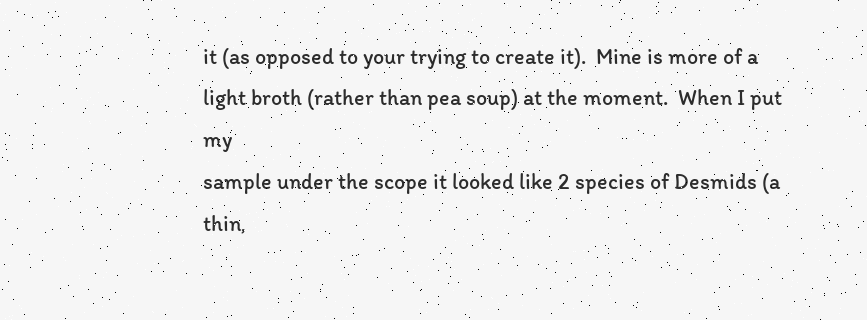it (as opposed to your trying to create it).  Mine is more of a
light broth (rather than pea soup) at the moment.  When I put my
sample under the scope it looked like 2 species of Desmids (a thin,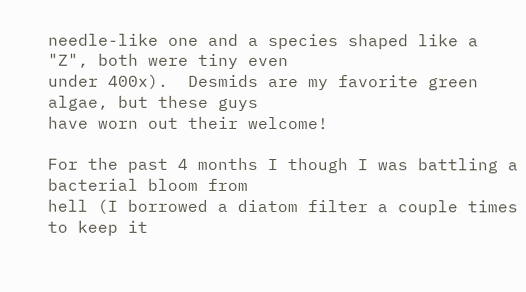needle-like one and a species shaped like a "Z", both were tiny even
under 400x).  Desmids are my favorite green algae, but these guys
have worn out their welcome!

For the past 4 months I though I was battling a bacterial bloom from
hell (I borrowed a diatom filter a couple times to keep it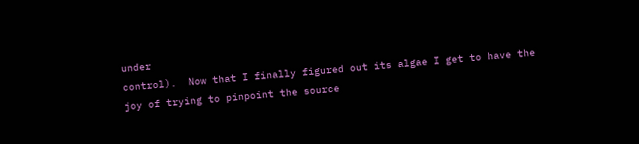under
control).  Now that I finally figured out its algae I get to have the
joy of trying to pinpoint the source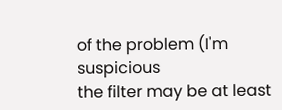of the problem (I'm suspicious
the filter may be at least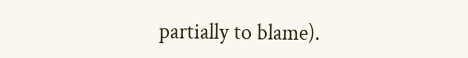partially to blame).